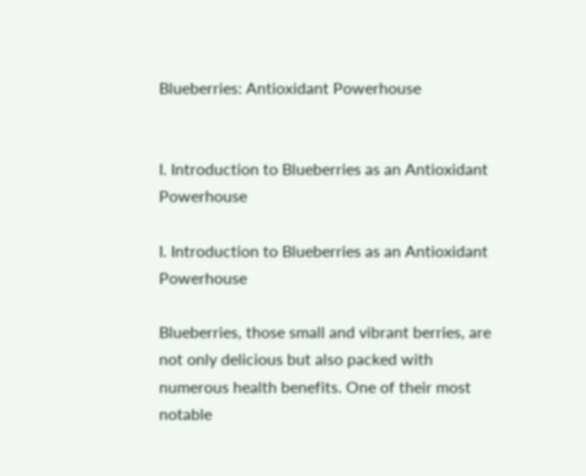Blueberries: Antioxidant Powerhouse


I. Introduction to Blueberries as an Antioxidant Powerhouse

I. Introduction to Blueberries as an Antioxidant Powerhouse

Blueberries, those small and vibrant berries, are not only delicious but also packed with numerous health benefits. One of their most notable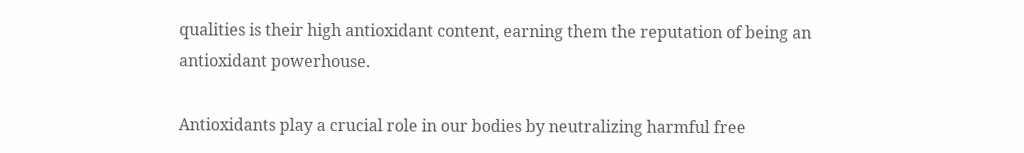qualities is their high antioxidant content, earning them the reputation of being an antioxidant powerhouse.

Antioxidants play a crucial role in our bodies by neutralizing harmful free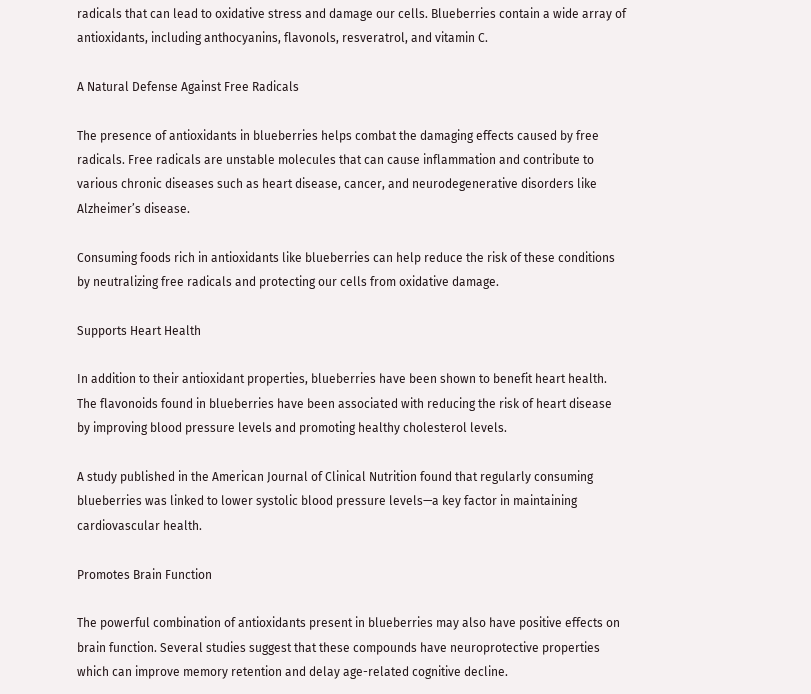radicals that can lead to oxidative stress and damage our cells. Blueberries contain a wide array of antioxidants, including anthocyanins, flavonols, resveratrol, and vitamin C.

A Natural Defense Against Free Radicals

The presence of antioxidants in blueberries helps combat the damaging effects caused by free radicals. Free radicals are unstable molecules that can cause inflammation and contribute to various chronic diseases such as heart disease, cancer, and neurodegenerative disorders like Alzheimer’s disease.

Consuming foods rich in antioxidants like blueberries can help reduce the risk of these conditions by neutralizing free radicals and protecting our cells from oxidative damage.

Supports Heart Health

In addition to their antioxidant properties, blueberries have been shown to benefit heart health. The flavonoids found in blueberries have been associated with reducing the risk of heart disease by improving blood pressure levels and promoting healthy cholesterol levels.

A study published in the American Journal of Clinical Nutrition found that regularly consuming blueberries was linked to lower systolic blood pressure levels—a key factor in maintaining cardiovascular health.

Promotes Brain Function

The powerful combination of antioxidants present in blueberries may also have positive effects on brain function. Several studies suggest that these compounds have neuroprotective properties which can improve memory retention and delay age-related cognitive decline.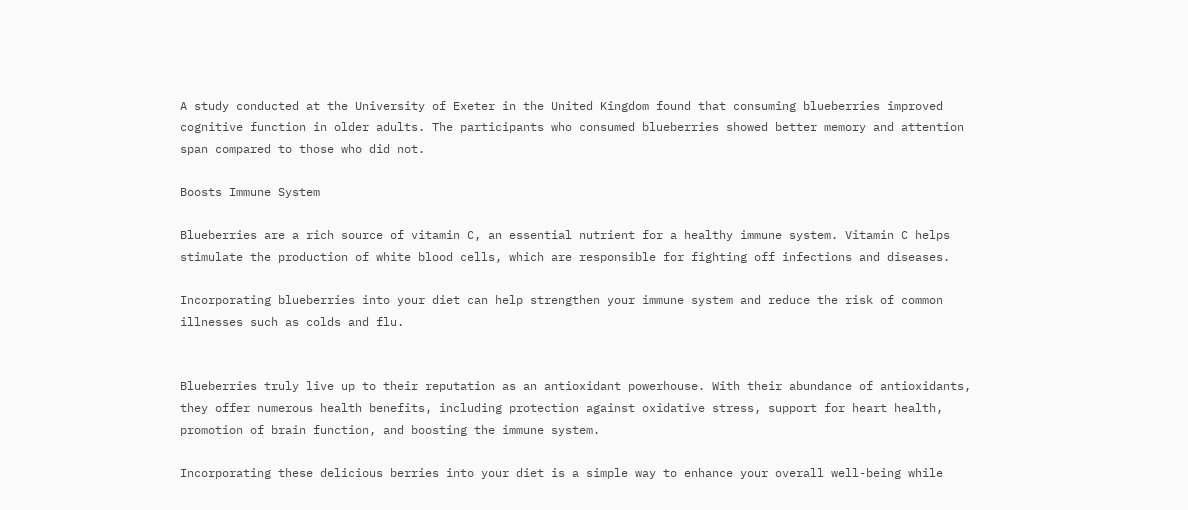A study conducted at the University of Exeter in the United Kingdom found that consuming blueberries improved cognitive function in older adults. The participants who consumed blueberries showed better memory and attention span compared to those who did not.

Boosts Immune System

Blueberries are a rich source of vitamin C, an essential nutrient for a healthy immune system. Vitamin C helps stimulate the production of white blood cells, which are responsible for fighting off infections and diseases.

Incorporating blueberries into your diet can help strengthen your immune system and reduce the risk of common illnesses such as colds and flu.


Blueberries truly live up to their reputation as an antioxidant powerhouse. With their abundance of antioxidants, they offer numerous health benefits, including protection against oxidative stress, support for heart health, promotion of brain function, and boosting the immune system.

Incorporating these delicious berries into your diet is a simple way to enhance your overall well-being while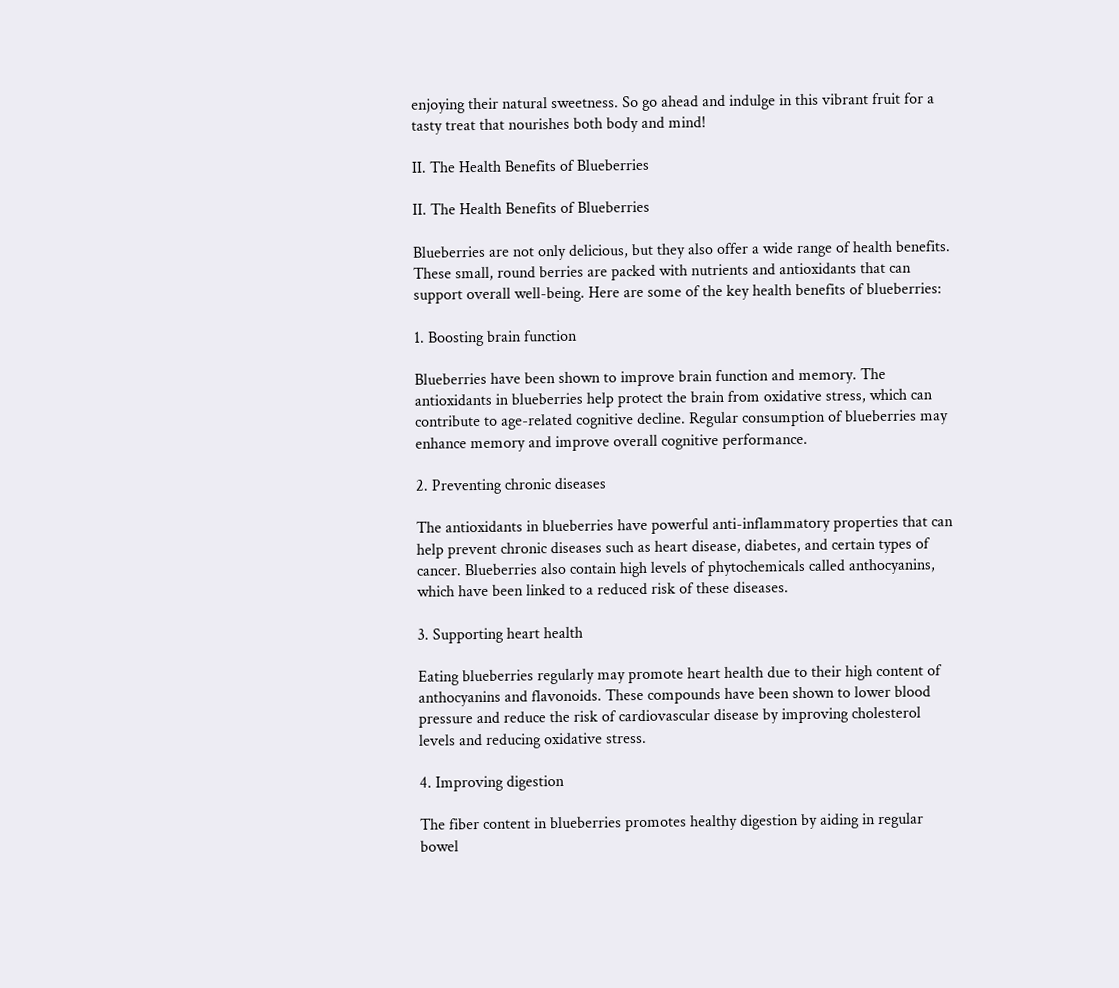enjoying their natural sweetness. So go ahead and indulge in this vibrant fruit for a tasty treat that nourishes both body and mind!

II. The Health Benefits of Blueberries

II. The Health Benefits of Blueberries

Blueberries are not only delicious, but they also offer a wide range of health benefits. These small, round berries are packed with nutrients and antioxidants that can support overall well-being. Here are some of the key health benefits of blueberries:

1. Boosting brain function

Blueberries have been shown to improve brain function and memory. The antioxidants in blueberries help protect the brain from oxidative stress, which can contribute to age-related cognitive decline. Regular consumption of blueberries may enhance memory and improve overall cognitive performance.

2. Preventing chronic diseases

The antioxidants in blueberries have powerful anti-inflammatory properties that can help prevent chronic diseases such as heart disease, diabetes, and certain types of cancer. Blueberries also contain high levels of phytochemicals called anthocyanins, which have been linked to a reduced risk of these diseases.

3. Supporting heart health

Eating blueberries regularly may promote heart health due to their high content of anthocyanins and flavonoids. These compounds have been shown to lower blood pressure and reduce the risk of cardiovascular disease by improving cholesterol levels and reducing oxidative stress.

4. Improving digestion

The fiber content in blueberries promotes healthy digestion by aiding in regular bowel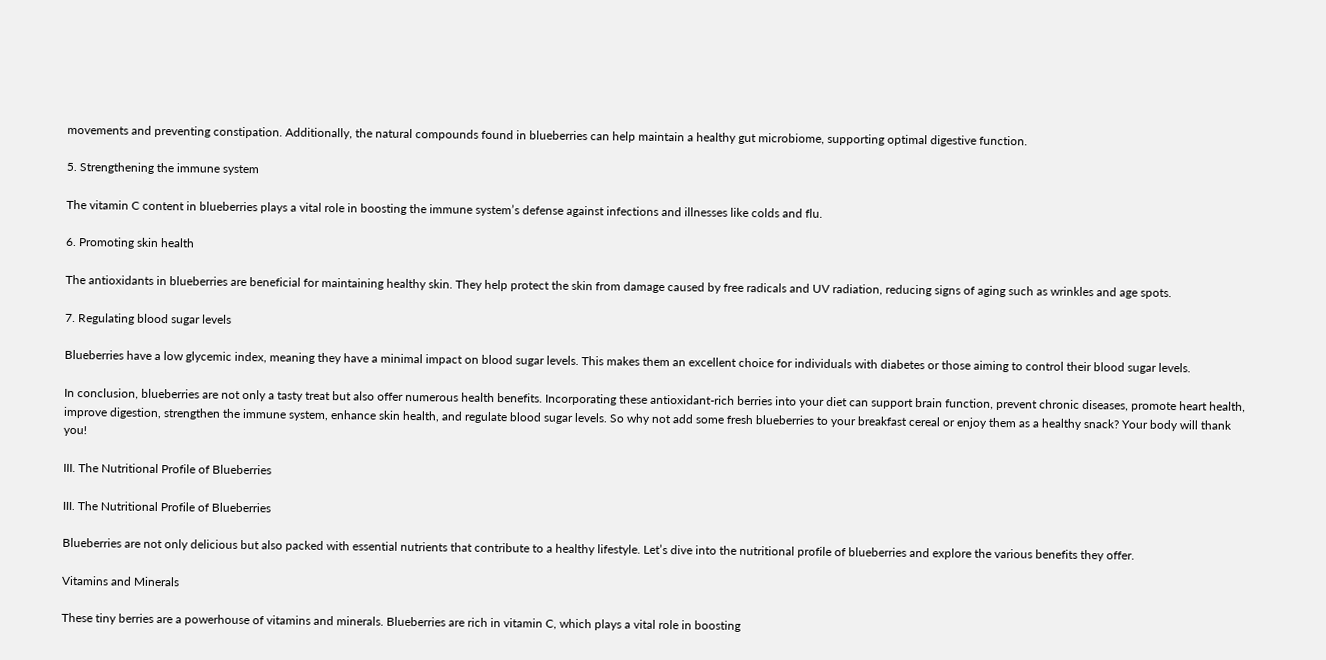movements and preventing constipation. Additionally, the natural compounds found in blueberries can help maintain a healthy gut microbiome, supporting optimal digestive function.

5. Strengthening the immune system

The vitamin C content in blueberries plays a vital role in boosting the immune system’s defense against infections and illnesses like colds and flu.

6. Promoting skin health

The antioxidants in blueberries are beneficial for maintaining healthy skin. They help protect the skin from damage caused by free radicals and UV radiation, reducing signs of aging such as wrinkles and age spots.

7. Regulating blood sugar levels

Blueberries have a low glycemic index, meaning they have a minimal impact on blood sugar levels. This makes them an excellent choice for individuals with diabetes or those aiming to control their blood sugar levels.

In conclusion, blueberries are not only a tasty treat but also offer numerous health benefits. Incorporating these antioxidant-rich berries into your diet can support brain function, prevent chronic diseases, promote heart health, improve digestion, strengthen the immune system, enhance skin health, and regulate blood sugar levels. So why not add some fresh blueberries to your breakfast cereal or enjoy them as a healthy snack? Your body will thank you!

III. The Nutritional Profile of Blueberries

III. The Nutritional Profile of Blueberries

Blueberries are not only delicious but also packed with essential nutrients that contribute to a healthy lifestyle. Let’s dive into the nutritional profile of blueberries and explore the various benefits they offer.

Vitamins and Minerals

These tiny berries are a powerhouse of vitamins and minerals. Blueberries are rich in vitamin C, which plays a vital role in boosting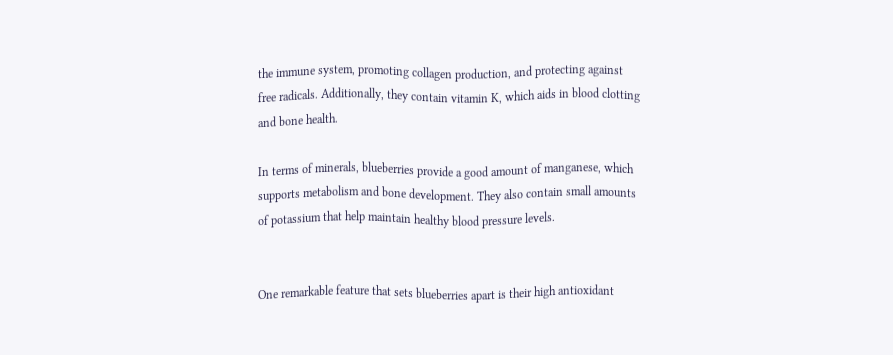the immune system, promoting collagen production, and protecting against free radicals. Additionally, they contain vitamin K, which aids in blood clotting and bone health.

In terms of minerals, blueberries provide a good amount of manganese, which supports metabolism and bone development. They also contain small amounts of potassium that help maintain healthy blood pressure levels.


One remarkable feature that sets blueberries apart is their high antioxidant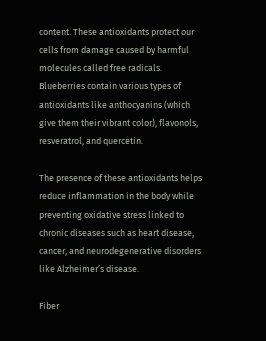content. These antioxidants protect our cells from damage caused by harmful molecules called free radicals. Blueberries contain various types of antioxidants like anthocyanins (which give them their vibrant color), flavonols, resveratrol, and quercetin.

The presence of these antioxidants helps reduce inflammation in the body while preventing oxidative stress linked to chronic diseases such as heart disease, cancer, and neurodegenerative disorders like Alzheimer’s disease.

Fiber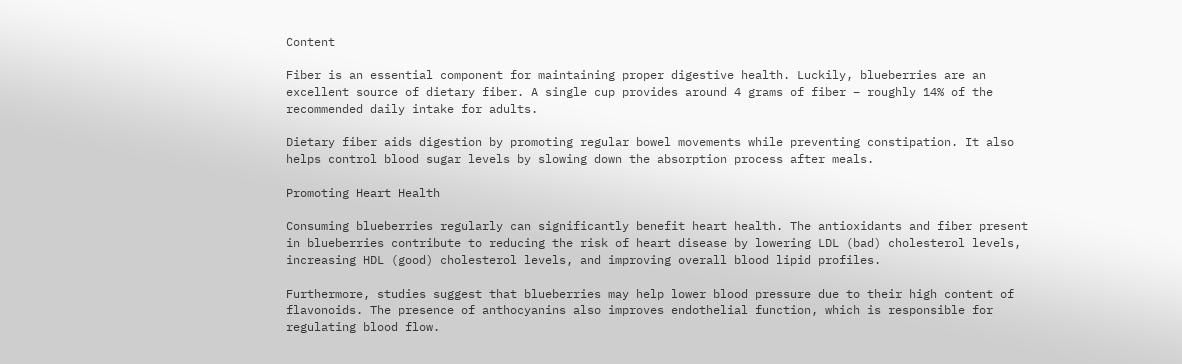Content

Fiber is an essential component for maintaining proper digestive health. Luckily, blueberries are an excellent source of dietary fiber. A single cup provides around 4 grams of fiber – roughly 14% of the recommended daily intake for adults.

Dietary fiber aids digestion by promoting regular bowel movements while preventing constipation. It also helps control blood sugar levels by slowing down the absorption process after meals.

Promoting Heart Health

Consuming blueberries regularly can significantly benefit heart health. The antioxidants and fiber present in blueberries contribute to reducing the risk of heart disease by lowering LDL (bad) cholesterol levels, increasing HDL (good) cholesterol levels, and improving overall blood lipid profiles.

Furthermore, studies suggest that blueberries may help lower blood pressure due to their high content of flavonoids. The presence of anthocyanins also improves endothelial function, which is responsible for regulating blood flow.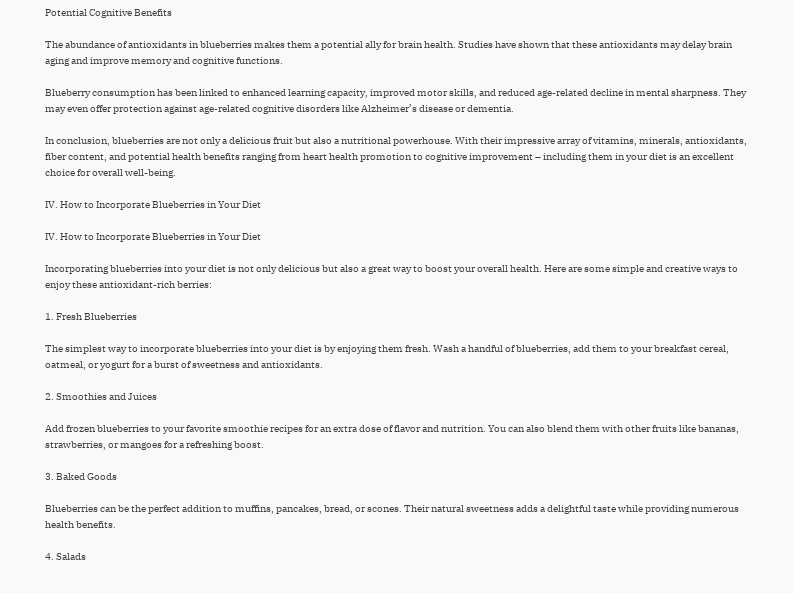Potential Cognitive Benefits

The abundance of antioxidants in blueberries makes them a potential ally for brain health. Studies have shown that these antioxidants may delay brain aging and improve memory and cognitive functions.

Blueberry consumption has been linked to enhanced learning capacity, improved motor skills, and reduced age-related decline in mental sharpness. They may even offer protection against age-related cognitive disorders like Alzheimer’s disease or dementia.

In conclusion, blueberries are not only a delicious fruit but also a nutritional powerhouse. With their impressive array of vitamins, minerals, antioxidants, fiber content, and potential health benefits ranging from heart health promotion to cognitive improvement – including them in your diet is an excellent choice for overall well-being.

IV. How to Incorporate Blueberries in Your Diet

IV. How to Incorporate Blueberries in Your Diet

Incorporating blueberries into your diet is not only delicious but also a great way to boost your overall health. Here are some simple and creative ways to enjoy these antioxidant-rich berries:

1. Fresh Blueberries

The simplest way to incorporate blueberries into your diet is by enjoying them fresh. Wash a handful of blueberries, add them to your breakfast cereal, oatmeal, or yogurt for a burst of sweetness and antioxidants.

2. Smoothies and Juices

Add frozen blueberries to your favorite smoothie recipes for an extra dose of flavor and nutrition. You can also blend them with other fruits like bananas, strawberries, or mangoes for a refreshing boost.

3. Baked Goods

Blueberries can be the perfect addition to muffins, pancakes, bread, or scones. Their natural sweetness adds a delightful taste while providing numerous health benefits.

4. Salads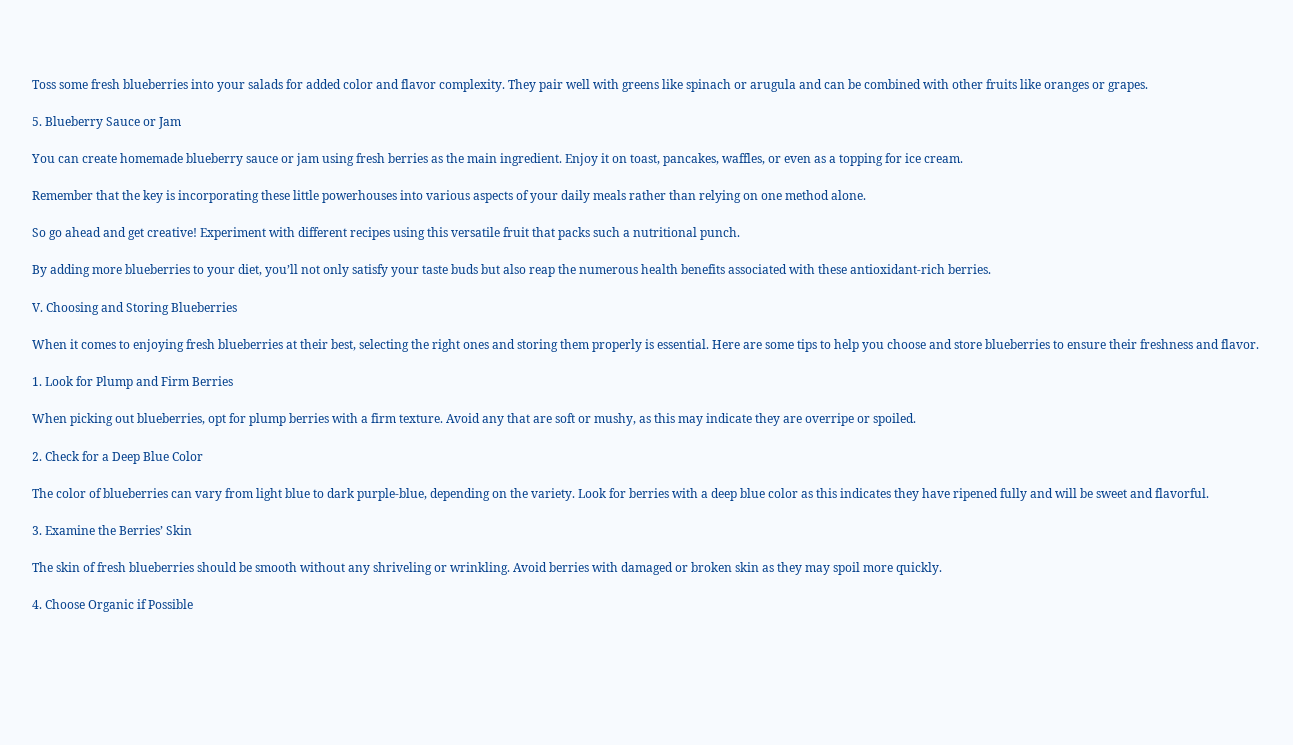Toss some fresh blueberries into your salads for added color and flavor complexity. They pair well with greens like spinach or arugula and can be combined with other fruits like oranges or grapes.

5. Blueberry Sauce or Jam

You can create homemade blueberry sauce or jam using fresh berries as the main ingredient. Enjoy it on toast, pancakes, waffles, or even as a topping for ice cream.

Remember that the key is incorporating these little powerhouses into various aspects of your daily meals rather than relying on one method alone.

So go ahead and get creative! Experiment with different recipes using this versatile fruit that packs such a nutritional punch.

By adding more blueberries to your diet, you’ll not only satisfy your taste buds but also reap the numerous health benefits associated with these antioxidant-rich berries.

V. Choosing and Storing Blueberries

When it comes to enjoying fresh blueberries at their best, selecting the right ones and storing them properly is essential. Here are some tips to help you choose and store blueberries to ensure their freshness and flavor.

1. Look for Plump and Firm Berries

When picking out blueberries, opt for plump berries with a firm texture. Avoid any that are soft or mushy, as this may indicate they are overripe or spoiled.

2. Check for a Deep Blue Color

The color of blueberries can vary from light blue to dark purple-blue, depending on the variety. Look for berries with a deep blue color as this indicates they have ripened fully and will be sweet and flavorful.

3. Examine the Berries’ Skin

The skin of fresh blueberries should be smooth without any shriveling or wrinkling. Avoid berries with damaged or broken skin as they may spoil more quickly.

4. Choose Organic if Possible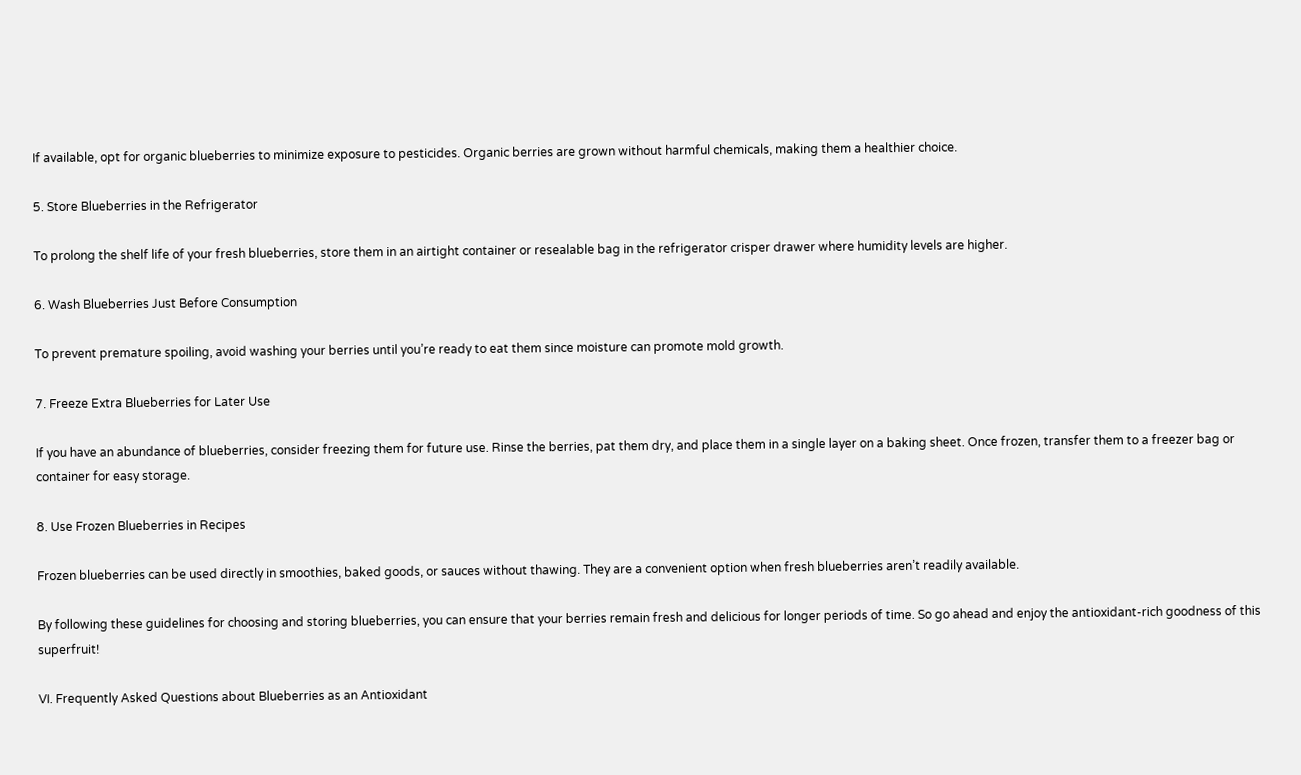If available, opt for organic blueberries to minimize exposure to pesticides. Organic berries are grown without harmful chemicals, making them a healthier choice.

5. Store Blueberries in the Refrigerator

To prolong the shelf life of your fresh blueberries, store them in an airtight container or resealable bag in the refrigerator crisper drawer where humidity levels are higher.

6. Wash Blueberries Just Before Consumption

To prevent premature spoiling, avoid washing your berries until you’re ready to eat them since moisture can promote mold growth.

7. Freeze Extra Blueberries for Later Use

If you have an abundance of blueberries, consider freezing them for future use. Rinse the berries, pat them dry, and place them in a single layer on a baking sheet. Once frozen, transfer them to a freezer bag or container for easy storage.

8. Use Frozen Blueberries in Recipes

Frozen blueberries can be used directly in smoothies, baked goods, or sauces without thawing. They are a convenient option when fresh blueberries aren’t readily available.

By following these guidelines for choosing and storing blueberries, you can ensure that your berries remain fresh and delicious for longer periods of time. So go ahead and enjoy the antioxidant-rich goodness of this superfruit!

VI. Frequently Asked Questions about Blueberries as an Antioxidant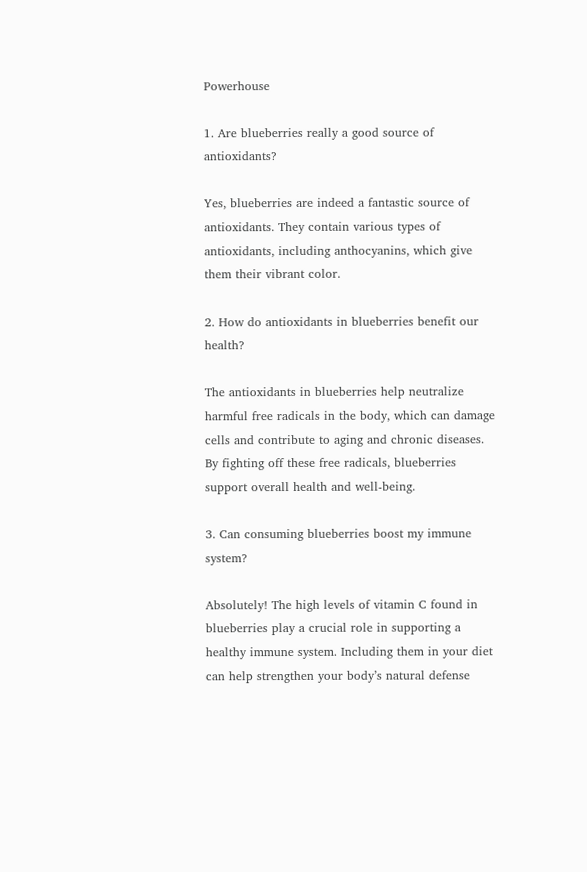Powerhouse

1. Are blueberries really a good source of antioxidants?

Yes, blueberries are indeed a fantastic source of antioxidants. They contain various types of antioxidants, including anthocyanins, which give them their vibrant color.

2. How do antioxidants in blueberries benefit our health?

The antioxidants in blueberries help neutralize harmful free radicals in the body, which can damage cells and contribute to aging and chronic diseases. By fighting off these free radicals, blueberries support overall health and well-being.

3. Can consuming blueberries boost my immune system?

Absolutely! The high levels of vitamin C found in blueberries play a crucial role in supporting a healthy immune system. Including them in your diet can help strengthen your body’s natural defense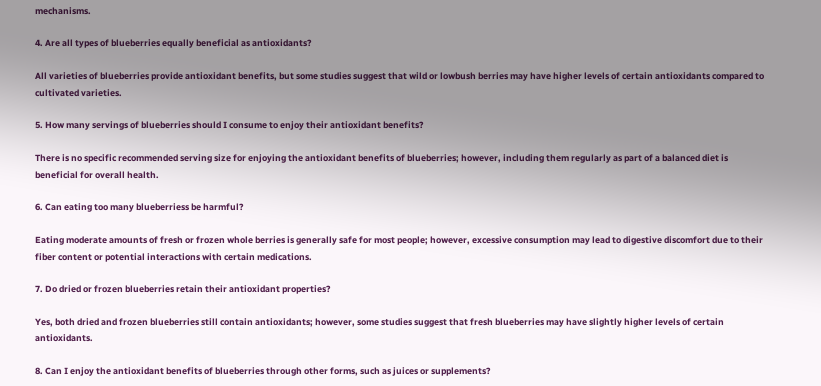mechanisms.

4. Are all types of blueberries equally beneficial as antioxidants?

All varieties of blueberries provide antioxidant benefits, but some studies suggest that wild or lowbush berries may have higher levels of certain antioxidants compared to cultivated varieties.

5. How many servings of blueberries should I consume to enjoy their antioxidant benefits?

There is no specific recommended serving size for enjoying the antioxidant benefits of blueberries; however, including them regularly as part of a balanced diet is beneficial for overall health.

6. Can eating too many blueberriess be harmful?

Eating moderate amounts of fresh or frozen whole berries is generally safe for most people; however, excessive consumption may lead to digestive discomfort due to their fiber content or potential interactions with certain medications.

7. Do dried or frozen blueberries retain their antioxidant properties?

Yes, both dried and frozen blueberries still contain antioxidants; however, some studies suggest that fresh blueberries may have slightly higher levels of certain antioxidants.

8. Can I enjoy the antioxidant benefits of blueberries through other forms, such as juices or supplements?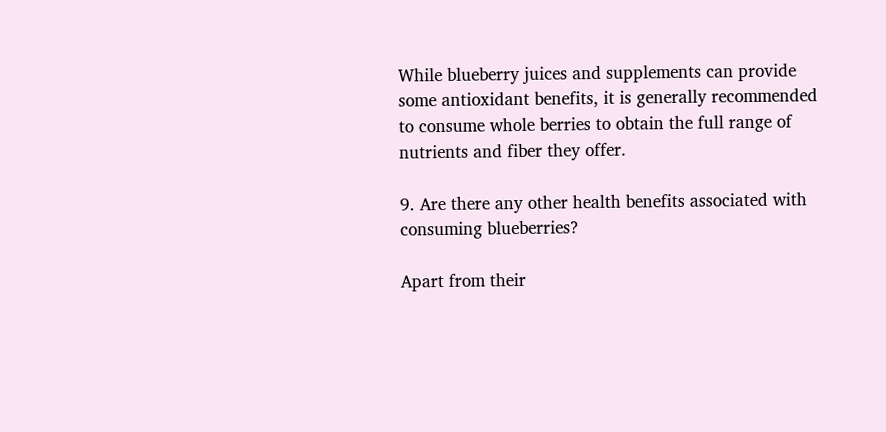While blueberry juices and supplements can provide some antioxidant benefits, it is generally recommended to consume whole berries to obtain the full range of nutrients and fiber they offer.

9. Are there any other health benefits associated with consuming blueberries?

Apart from their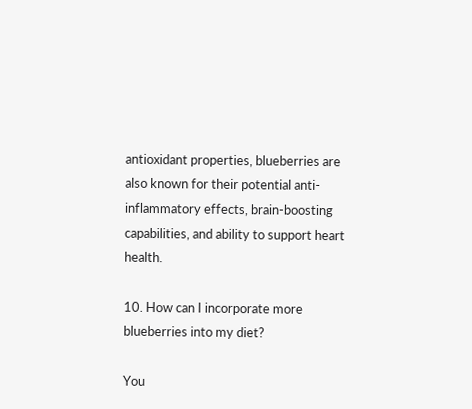antioxidant properties, blueberries are also known for their potential anti-inflammatory effects, brain-boosting capabilities, and ability to support heart health.

10. How can I incorporate more blueberries into my diet?

You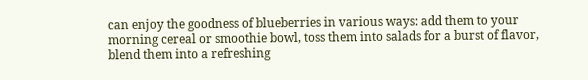can enjoy the goodness of blueberries in various ways: add them to your morning cereal or smoothie bowl, toss them into salads for a burst of flavor, blend them into a refreshing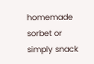homemade sorbet or simply snack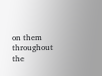on them throughout the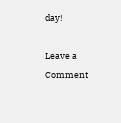day!

Leave a Comment